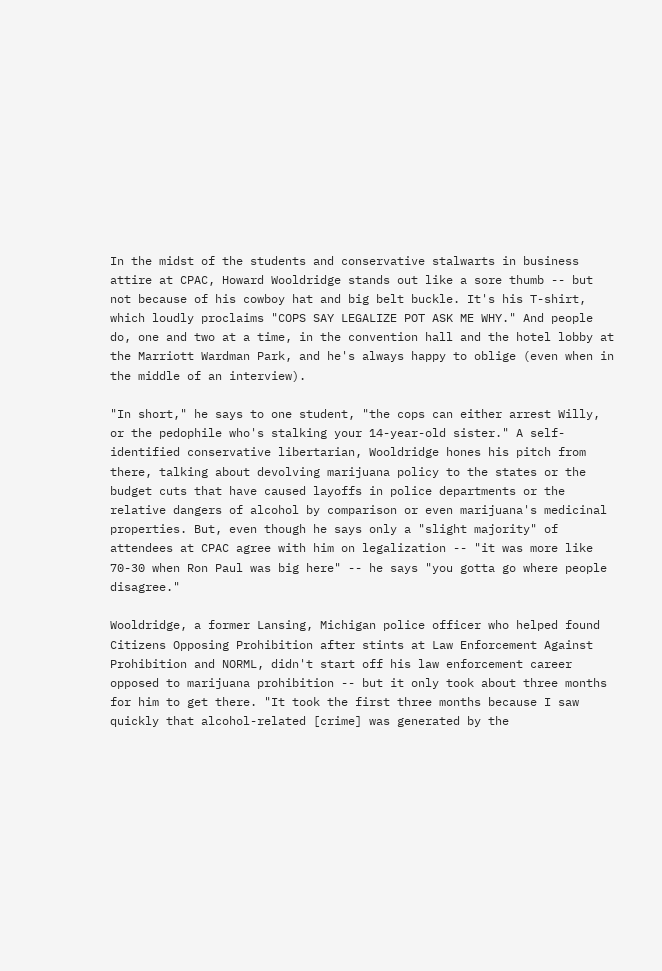In the midst of the students and conservative stalwarts in business attire at CPAC, Howard Wooldridge stands out like a sore thumb -- but not because of his cowboy hat and big belt buckle. It's his T-shirt, which loudly proclaims "COPS SAY LEGALIZE POT ASK ME WHY." And people do, one and two at a time, in the convention hall and the hotel lobby at the Marriott Wardman Park, and he's always happy to oblige (even when in the middle of an interview).

"In short," he says to one student, "the cops can either arrest Willy, or the pedophile who's stalking your 14-year-old sister." A self-identified conservative libertarian, Wooldridge hones his pitch from there, talking about devolving marijuana policy to the states or the budget cuts that have caused layoffs in police departments or the relative dangers of alcohol by comparison or even marijuana's medicinal properties. But, even though he says only a "slight majority" of attendees at CPAC agree with him on legalization -- "it was more like 70-30 when Ron Paul was big here" -- he says "you gotta go where people disagree."

Wooldridge, a former Lansing, Michigan police officer who helped found Citizens Opposing Prohibition after stints at Law Enforcement Against Prohibition and NORML, didn't start off his law enforcement career opposed to marijuana prohibition -- but it only took about three months for him to get there. "It took the first three months because I saw quickly that alcohol-related [crime] was generated by the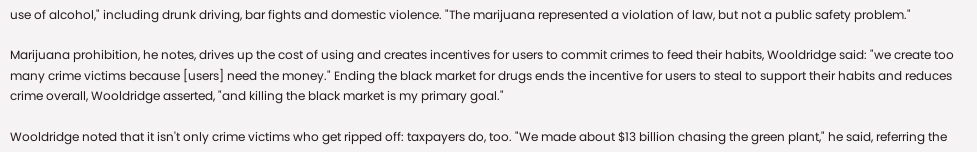use of alcohol," including drunk driving, bar fights and domestic violence. "The marijuana represented a violation of law, but not a public safety problem."

Marijuana prohibition, he notes, drives up the cost of using and creates incentives for users to commit crimes to feed their habits, Wooldridge said: "we create too many crime victims because [users] need the money." Ending the black market for drugs ends the incentive for users to steal to support their habits and reduces crime overall, Wooldridge asserted, "and killing the black market is my primary goal."

Wooldridge noted that it isn't only crime victims who get ripped off: taxpayers do, too. "We made about $13 billion chasing the green plant," he said, referring the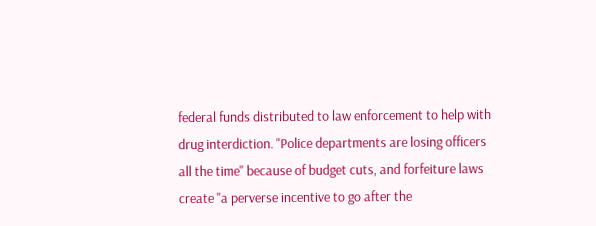federal funds distributed to law enforcement to help with drug interdiction. "Police departments are losing officers all the time" because of budget cuts, and forfeiture laws create "a perverse incentive to go after the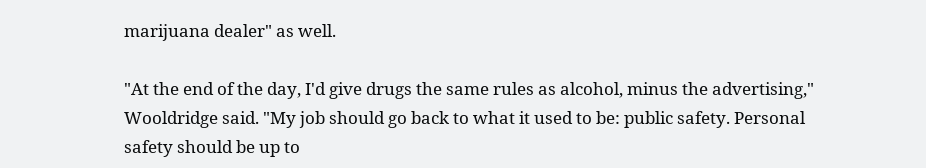marijuana dealer" as well.

"At the end of the day, I'd give drugs the same rules as alcohol, minus the advertising," Wooldridge said. "My job should go back to what it used to be: public safety. Personal safety should be up to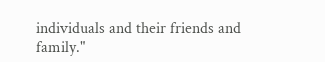individuals and their friends and family."